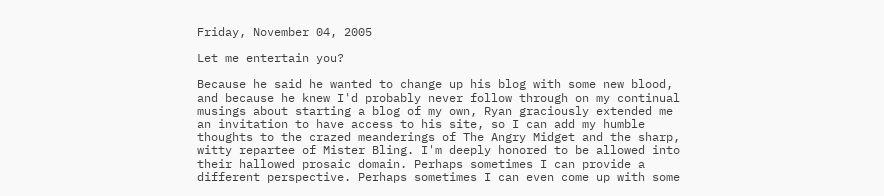Friday, November 04, 2005

Let me entertain you?

Because he said he wanted to change up his blog with some new blood, and because he knew I'd probably never follow through on my continual musings about starting a blog of my own, Ryan graciously extended me an invitation to have access to his site, so I can add my humble thoughts to the crazed meanderings of The Angry Midget and the sharp, witty repartee of Mister Bling. I'm deeply honored to be allowed into their hallowed prosaic domain. Perhaps sometimes I can provide a different perspective. Perhaps sometimes I can even come up with some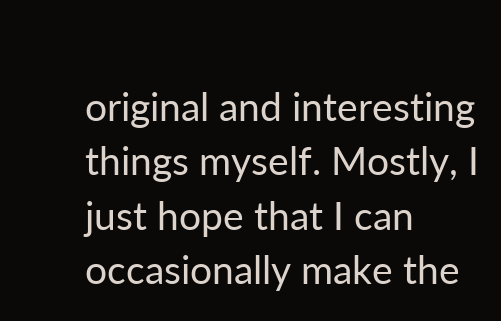original and interesting things myself. Mostly, I just hope that I can occasionally make the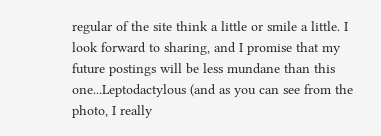regular of the site think a little or smile a little. I look forward to sharing, and I promise that my future postings will be less mundane than this one...Leptodactylous (and as you can see from the photo, I really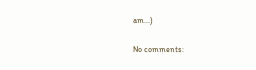am...)

No comments: